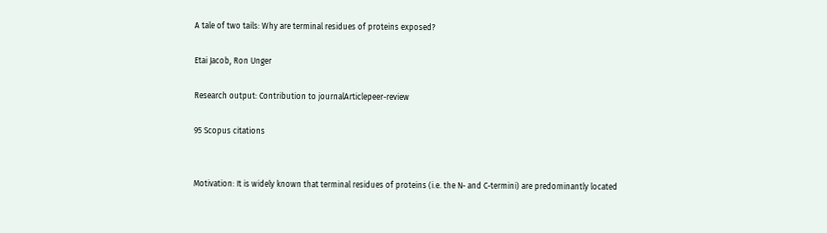A tale of two tails: Why are terminal residues of proteins exposed?

Etai Jacob, Ron Unger

Research output: Contribution to journalArticlepeer-review

95 Scopus citations


Motivation: It is widely known that terminal residues of proteins (i.e. the N- and C-termini) are predominantly located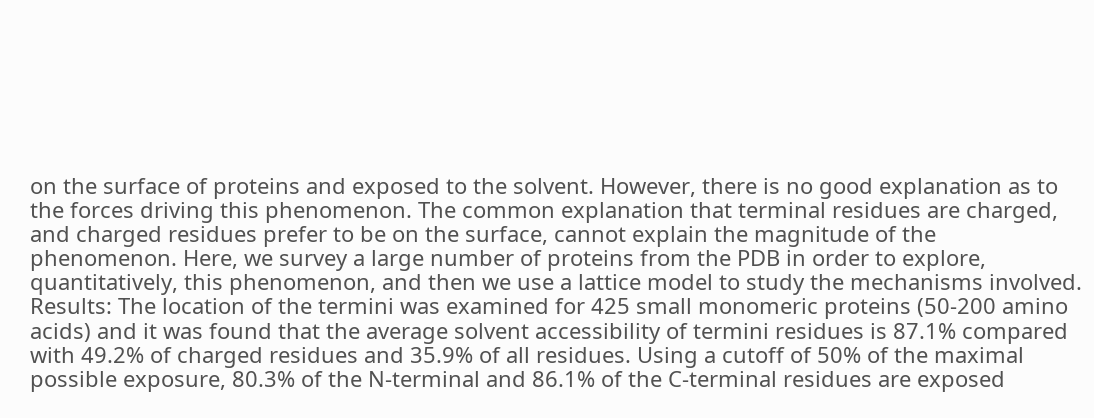on the surface of proteins and exposed to the solvent. However, there is no good explanation as to the forces driving this phenomenon. The common explanation that terminal residues are charged, and charged residues prefer to be on the surface, cannot explain the magnitude of the phenomenon. Here, we survey a large number of proteins from the PDB in order to explore, quantitatively, this phenomenon, and then we use a lattice model to study the mechanisms involved. Results: The location of the termini was examined for 425 small monomeric proteins (50-200 amino acids) and it was found that the average solvent accessibility of termini residues is 87.1% compared with 49.2% of charged residues and 35.9% of all residues. Using a cutoff of 50% of the maximal possible exposure, 80.3% of the N-terminal and 86.1% of the C-terminal residues are exposed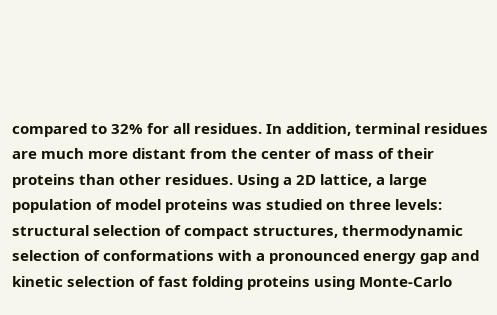compared to 32% for all residues. In addition, terminal residues are much more distant from the center of mass of their proteins than other residues. Using a 2D lattice, a large population of model proteins was studied on three levels: structural selection of compact structures, thermodynamic selection of conformations with a pronounced energy gap and kinetic selection of fast folding proteins using Monte-Carlo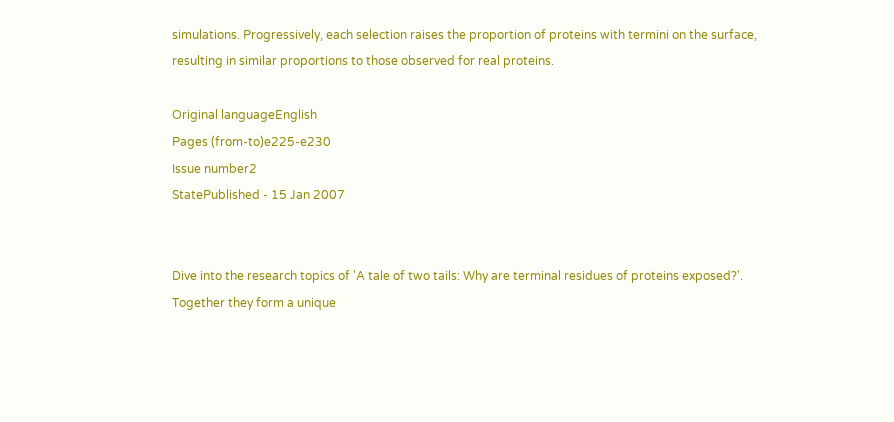simulations. Progressively, each selection raises the proportion of proteins with termini on the surface, resulting in similar proportions to those observed for real proteins.

Original languageEnglish
Pages (from-to)e225-e230
Issue number2
StatePublished - 15 Jan 2007


Dive into the research topics of 'A tale of two tails: Why are terminal residues of proteins exposed?'. Together they form a unique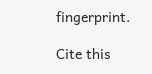fingerprint.

Cite this